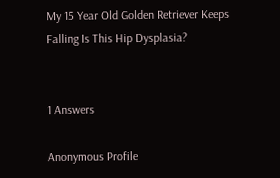My 15 Year Old Golden Retriever Keeps Falling Is This Hip Dysplasia?


1 Answers

Anonymous Profile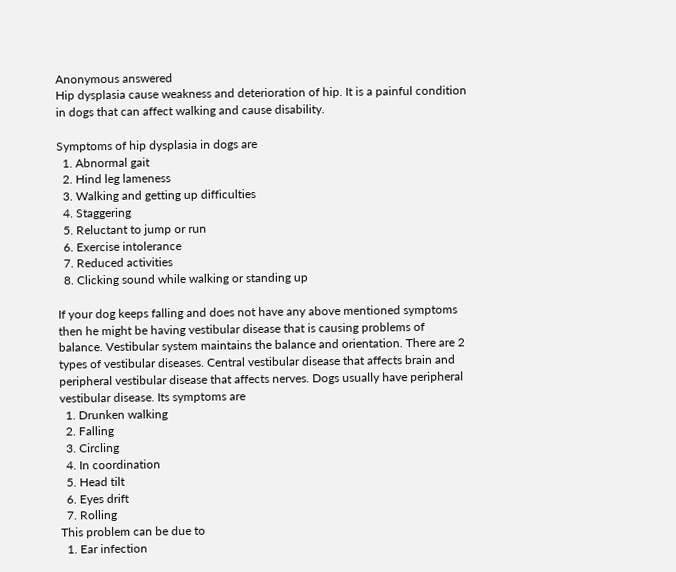Anonymous answered
Hip dysplasia cause weakness and deterioration of hip. It is a painful condition in dogs that can affect walking and cause disability.

Symptoms of hip dysplasia in dogs are
  1. Abnormal gait
  2. Hind leg lameness
  3. Walking and getting up difficulties
  4. Staggering
  5. Reluctant to jump or run
  6. Exercise intolerance
  7. Reduced activities
  8. Clicking sound while walking or standing up

If your dog keeps falling and does not have any above mentioned symptoms then he might be having vestibular disease that is causing problems of balance. Vestibular system maintains the balance and orientation. There are 2 types of vestibular diseases. Central vestibular disease that affects brain and peripheral vestibular disease that affects nerves. Dogs usually have peripheral vestibular disease. Its symptoms are
  1. Drunken walking
  2. Falling
  3. Circling
  4. In coordination
  5. Head tilt
  6. Eyes drift
  7. Rolling
This problem can be due to
  1. Ear infection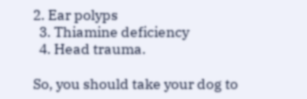2. Ear polyps
  3. Thiamine deficiency
  4. Head trauma.

So, you should take your dog to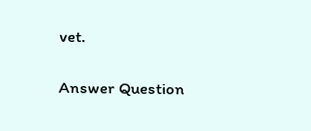vet.

Answer Question